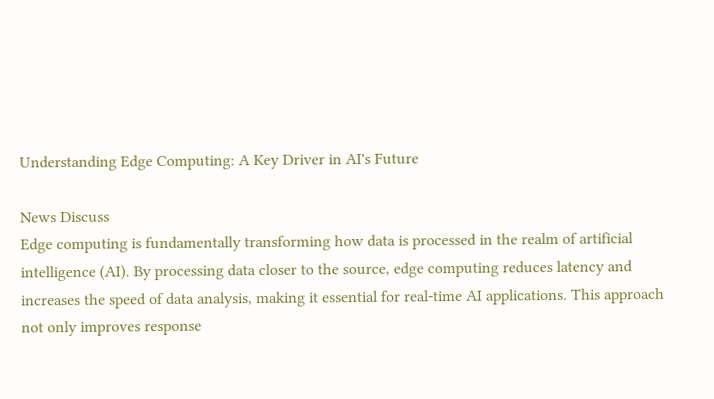Understanding Edge Computing: A Key Driver in AI's Future

News Discuss
Edge computing is fundamentally transforming how data is processed in the realm of artificial intelligence (AI). By processing data closer to the source, edge computing reduces latency and increases the speed of data analysis, making it essential for real-time AI applications. This approach not only improves response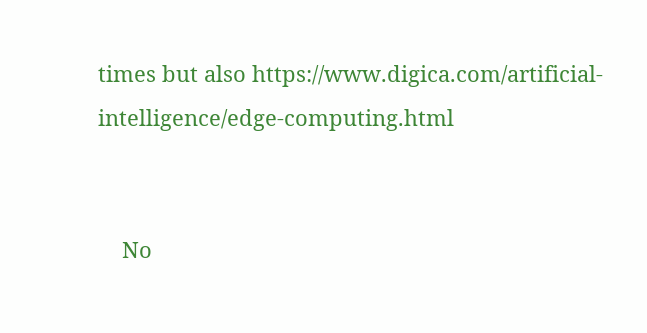times but also https://www.digica.com/artificial-intelligence/edge-computing.html


    No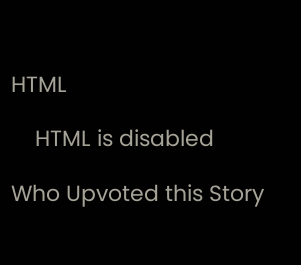HTML

    HTML is disabled

Who Upvoted this Story